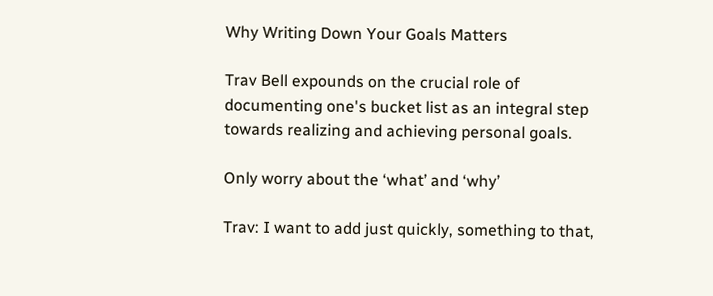Why Writing Down Your Goals Matters

Trav Bell expounds on the crucial role of documenting one's bucket list as an integral step towards realizing and achieving personal goals.

Only worry about the ‘what’ and ‘why’

Trav: I want to add just quickly, something to that,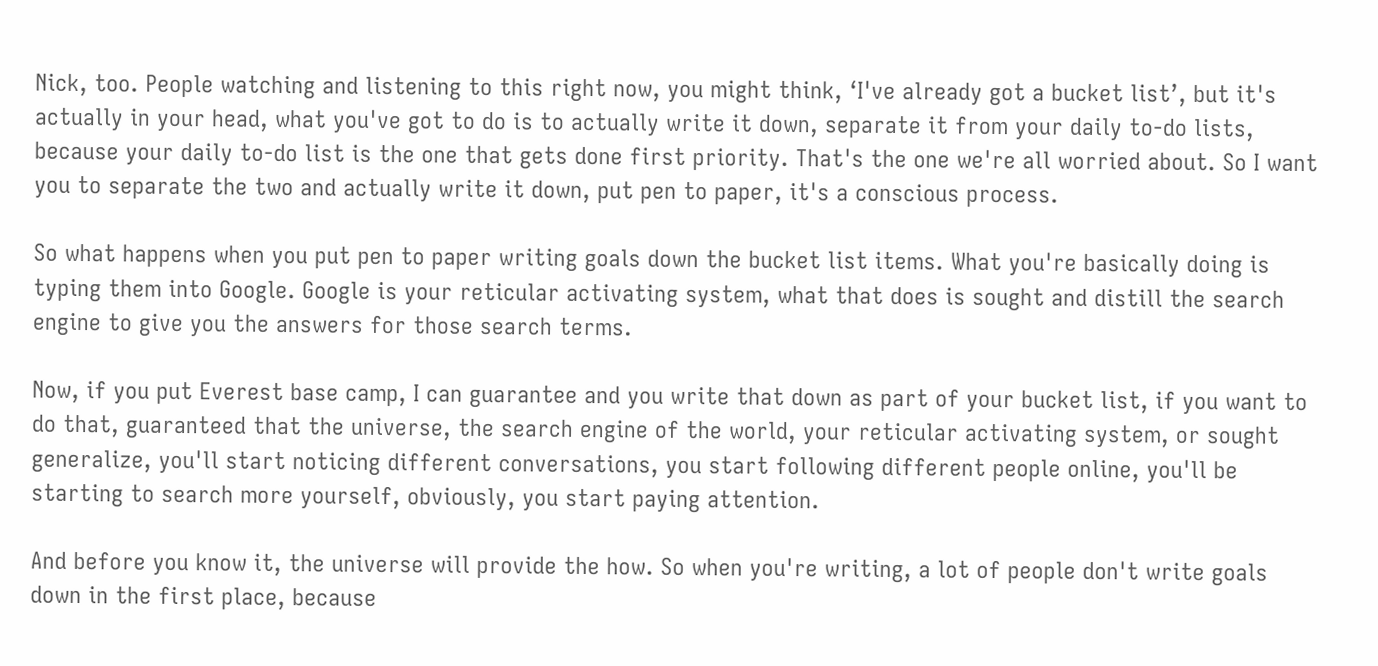Nick, too. People watching and listening to this right now, you might think, ‘I've already got a bucket list’, but it's actually in your head, what you've got to do is to actually write it down, separate it from your daily to-do lists, because your daily to-do list is the one that gets done first priority. That's the one we're all worried about. So I want you to separate the two and actually write it down, put pen to paper, it's a conscious process.

So what happens when you put pen to paper writing goals down the bucket list items. What you're basically doing is typing them into Google. Google is your reticular activating system, what that does is sought and distill the search engine to give you the answers for those search terms.

Now, if you put Everest base camp, I can guarantee and you write that down as part of your bucket list, if you want to do that, guaranteed that the universe, the search engine of the world, your reticular activating system, or sought generalize, you'll start noticing different conversations, you start following different people online, you'll be starting to search more yourself, obviously, you start paying attention.

And before you know it, the universe will provide the how. So when you're writing, a lot of people don't write goals down in the first place, because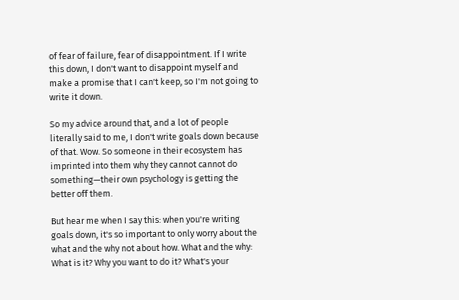of fear of failure, fear of disappointment. If I write this down, I don't want to disappoint myself and make a promise that I can't keep, so I'm not going to write it down.

So my advice around that, and a lot of people literally said to me, I don't write goals down because of that. Wow. So someone in their ecosystem has imprinted into them why they cannot cannot do something—their own psychology is getting the better off them.

But hear me when I say this: when you're writing goals down, it's so important to only worry about the what and the why not about how. What and the why: What is it? Why you want to do it? What's your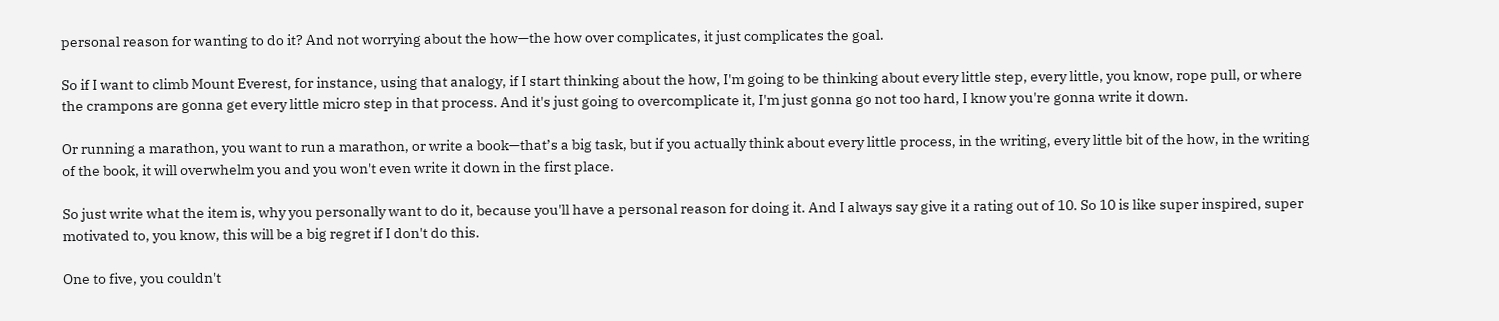personal reason for wanting to do it? And not worrying about the how—the how over complicates, it just complicates the goal.

So if I want to climb Mount Everest, for instance, using that analogy, if I start thinking about the how, I'm going to be thinking about every little step, every little, you know, rope pull, or where the crampons are gonna get every little micro step in that process. And it's just going to overcomplicate it, I'm just gonna go not too hard, I know you're gonna write it down.

Or running a marathon, you want to run a marathon, or write a book—that’s a big task, but if you actually think about every little process, in the writing, every little bit of the how, in the writing of the book, it will overwhelm you and you won't even write it down in the first place.

So just write what the item is, why you personally want to do it, because you'll have a personal reason for doing it. And I always say give it a rating out of 10. So 10 is like super inspired, super motivated to, you know, this will be a big regret if I don't do this.

One to five, you couldn't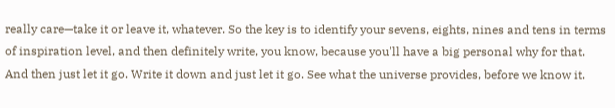really care—take it or leave it, whatever. So the key is to identify your sevens, eights, nines and tens in terms of inspiration level, and then definitely write, you know, because you'll have a big personal why for that. And then just let it go. Write it down and just let it go. See what the universe provides, before we know it.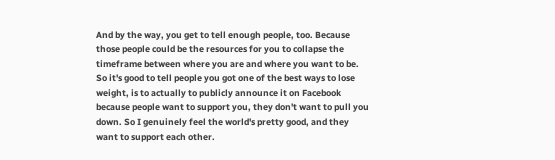And by the way, you get to tell enough people, too. Because those people could be the resources for you to collapse the timeframe between where you are and where you want to be. So it's good to tell people you got one of the best ways to lose weight, is to actually to publicly announce it on Facebook because people want to support you, they don't want to pull you down. So I genuinely feel the world's pretty good, and they want to support each other.